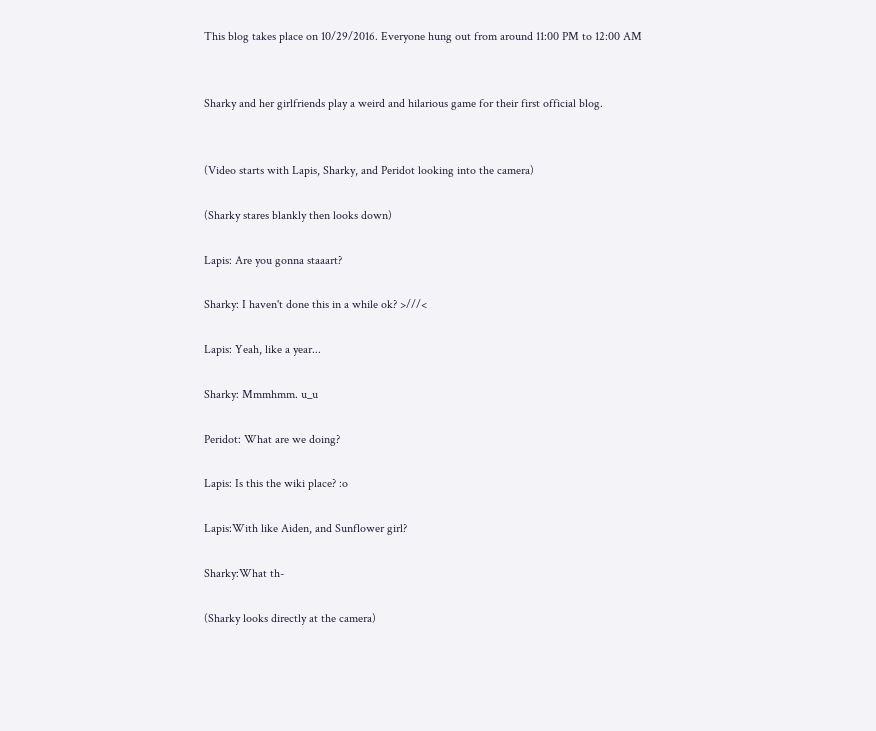This blog takes place on 10/29/2016. Everyone hung out from around 11:00 PM to 12:00 AM


Sharky and her girlfriends play a weird and hilarious game for their first official blog.


(Video starts with Lapis, Sharky, and Peridot looking into the camera)

(Sharky stares blankly then looks down)

Lapis: Are you gonna staaart?

Sharky: I haven't done this in a while ok? >///<

Lapis: Yeah, like a year...

Sharky: Mmmhmm. u_u

Peridot: What are we doing?

Lapis: Is this the wiki place? :o

Lapis:With like Aiden, and Sunflower girl?

Sharky:What th-

(Sharky looks directly at the camera)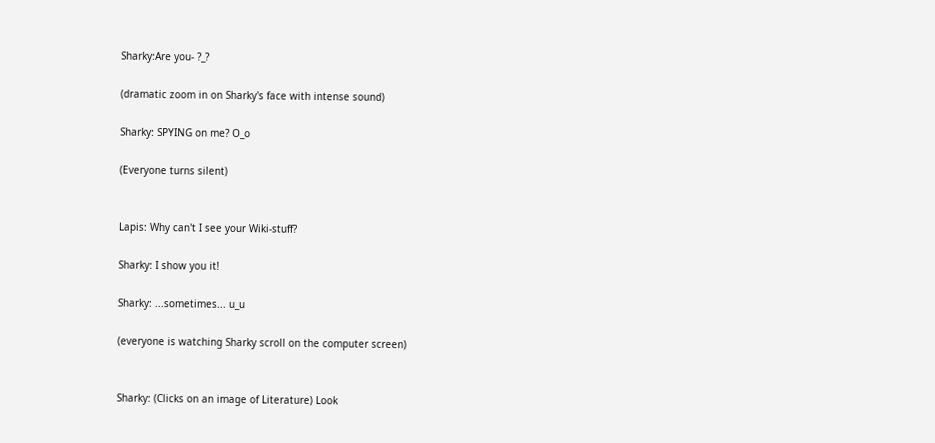Sharky:Are you- ?_?

(dramatic zoom in on Sharky's face with intense sound)

Sharky: SPYING on me? O_o

(Everyone turns silent)


Lapis: Why can't I see your Wiki-stuff?

Sharky: I show you it!

Sharky: ...sometimes... u_u

(everyone is watching Sharky scroll on the computer screen)


Sharky: (Clicks on an image of Literature) Look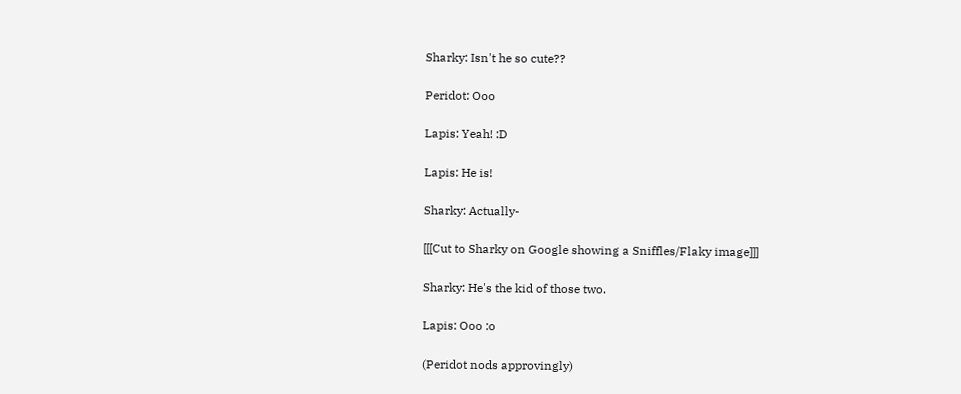Sharky: Isn't he so cute??

Peridot: Ooo

Lapis: Yeah! :D

Lapis: He is!

Sharky: Actually-

[[[Cut to Sharky on Google showing a Sniffles/Flaky image]]]

Sharky: He's the kid of those two.

Lapis: Ooo :o

(Peridot nods approvingly)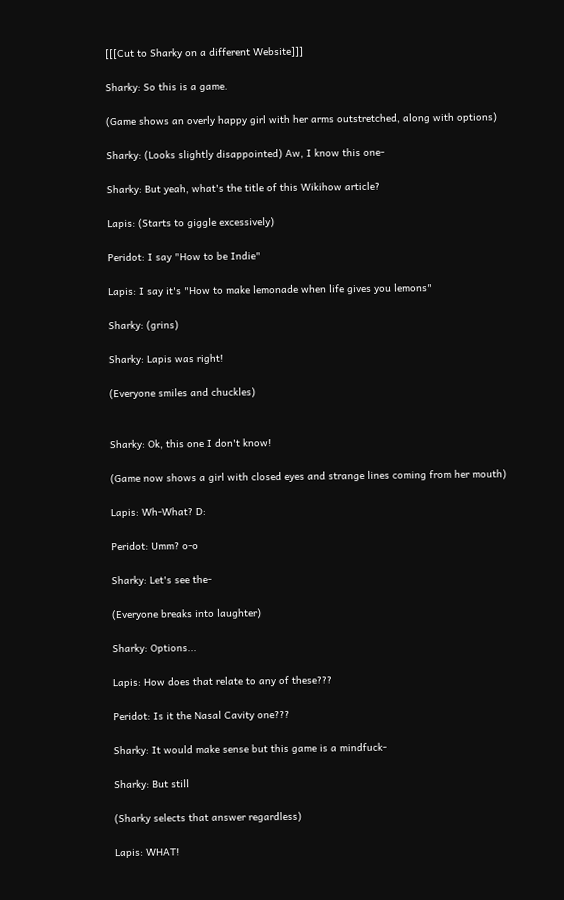[[[Cut to Sharky on a different Website]]]

Sharky: So this is a game.

(Game shows an overly happy girl with her arms outstretched, along with options)

Sharky: (Looks slightly disappointed) Aw, I know this one-

Sharky: But yeah, what's the title of this Wikihow article?

Lapis: (Starts to giggle excessively)

Peridot: I say "How to be Indie"

Lapis: I say it's "How to make lemonade when life gives you lemons"

Sharky: (grins)

Sharky: Lapis was right!

(Everyone smiles and chuckles)


Sharky: Ok, this one I don't know!

(Game now shows a girl with closed eyes and strange lines coming from her mouth)

Lapis: Wh-What? D:

Peridot: Umm? o-o

Sharky: Let's see the-

(Everyone breaks into laughter)

Sharky: Options...

Lapis: How does that relate to any of these???

Peridot: Is it the Nasal Cavity one???

Sharky: It would make sense but this game is a mindfuck-

Sharky: But still

(Sharky selects that answer regardless)

Lapis: WHAT!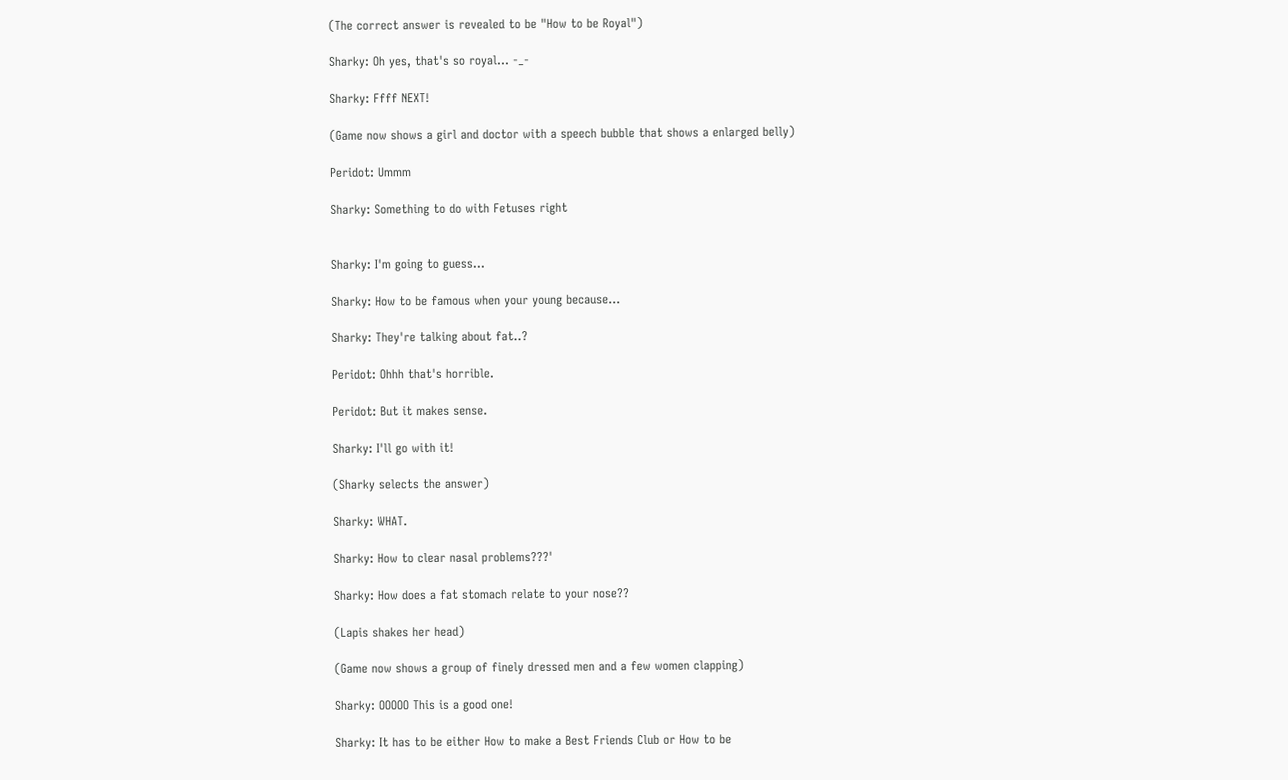(The correct answer is revealed to be "How to be Royal")

Sharky: Oh yes, that's so royal... -_-

Sharky: Ffff NEXT!

(Game now shows a girl and doctor with a speech bubble that shows a enlarged belly)

Peridot: Ummm

Sharky: Something to do with Fetuses right


Sharky: I'm going to guess...

Sharky: How to be famous when your young because...

Sharky: They're talking about fat..?

Peridot: Ohhh that's horrible.

Peridot: But it makes sense.

Sharky: I'll go with it!

(Sharky selects the answer)

Sharky: WHAT.

Sharky: How to clear nasal problems???'

Sharky: How does a fat stomach relate to your nose??

(Lapis shakes her head)

(Game now shows a group of finely dressed men and a few women clapping)

Sharky: OOOOO This is a good one!

Sharky: It has to be either How to make a Best Friends Club or How to be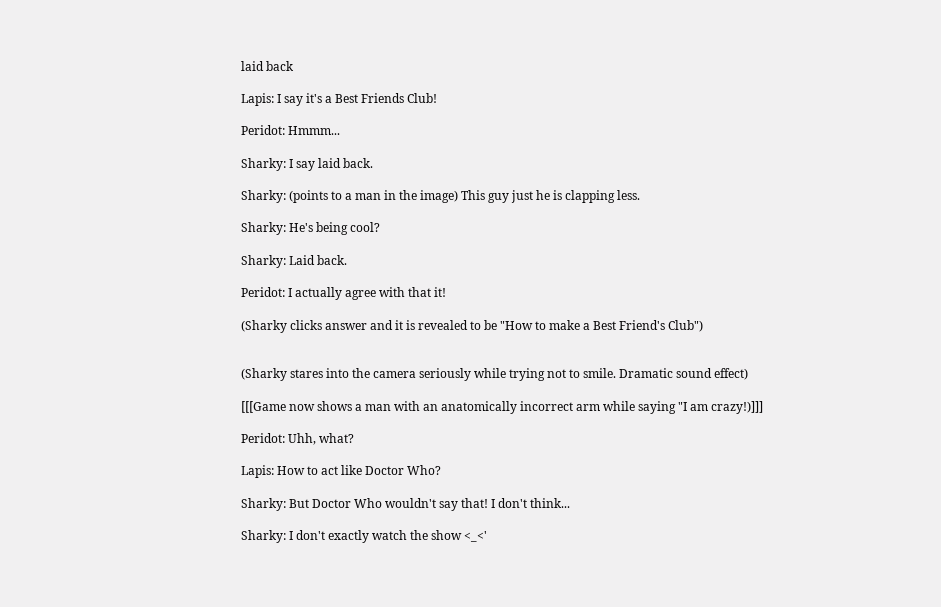laid back

Lapis: I say it's a Best Friends Club!

Peridot: Hmmm...

Sharky: I say laid back.

Sharky: (points to a man in the image) This guy just he is clapping less.

Sharky: He's being cool?

Sharky: Laid back.

Peridot: I actually agree with that it!

(Sharky clicks answer and it is revealed to be "How to make a Best Friend's Club")


(Sharky stares into the camera seriously while trying not to smile. Dramatic sound effect)

[[[Game now shows a man with an anatomically incorrect arm while saying "I am crazy!)]]]

Peridot: Uhh, what?

Lapis: How to act like Doctor Who?

Sharky: But Doctor Who wouldn't say that! I don't think...

Sharky: I don't exactly watch the show <_<'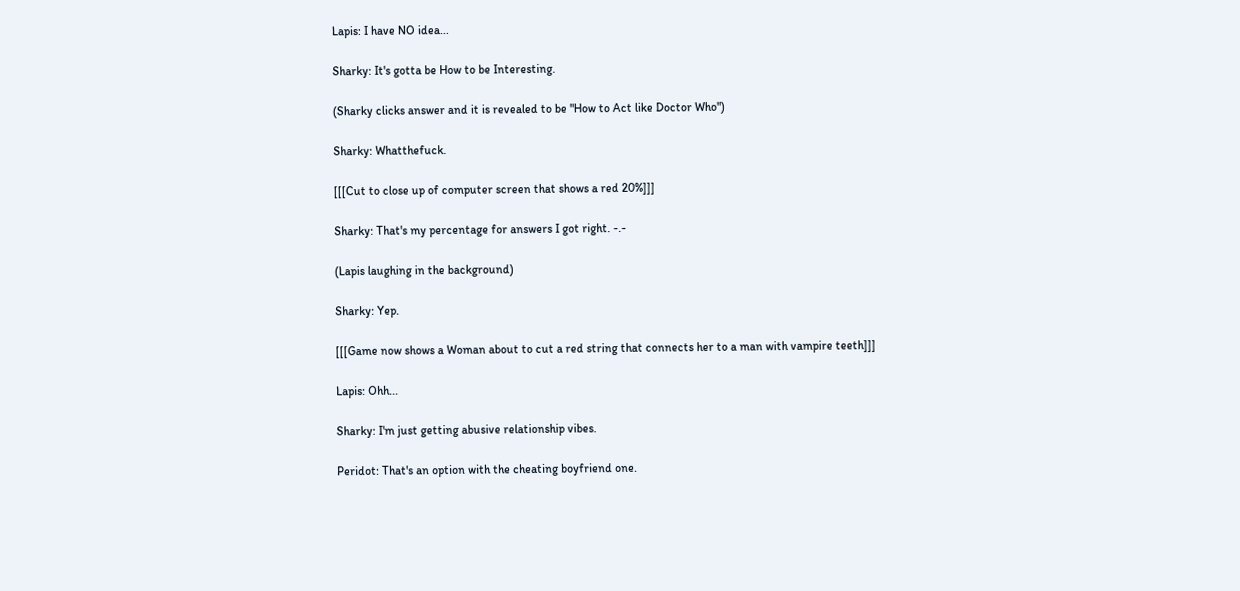Lapis: I have NO idea...

Sharky: It's gotta be How to be Interesting.

(Sharky clicks answer and it is revealed to be "How to Act like Doctor Who")

Sharky: Whatthefuck.

[[[Cut to close up of computer screen that shows a red 20%]]]

Sharky: That's my percentage for answers I got right. -.-

(Lapis laughing in the background)

Sharky: Yep.

[[[Game now shows a Woman about to cut a red string that connects her to a man with vampire teeth]]]

Lapis: Ohh...

Sharky: I'm just getting abusive relationship vibes.

Peridot: That's an option with the cheating boyfriend one.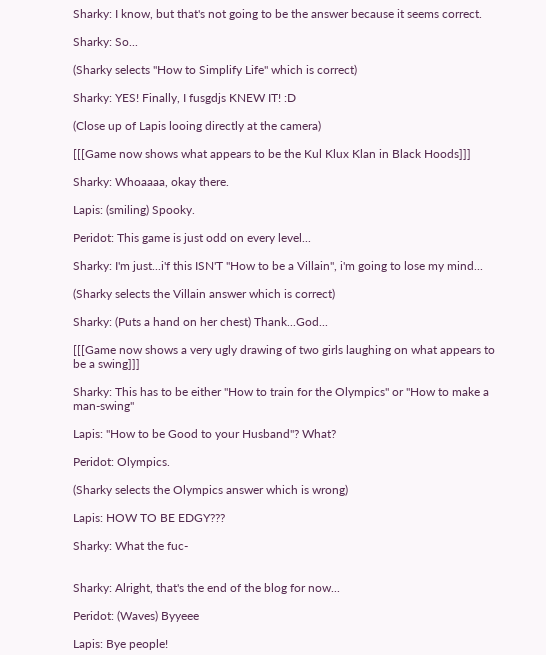Sharky: I know, but that's not going to be the answer because it seems correct.

Sharky: So...

(Sharky selects "How to Simplify Life" which is correct)

Sharky: YES! Finally, I fusgdjs KNEW IT! :D

(Close up of Lapis looing directly at the camera)

[[[Game now shows what appears to be the Kul Klux Klan in Black Hoods]]]

Sharky: Whoaaaa, okay there.

Lapis: (smiling) Spooky.

Peridot: This game is just odd on every level...

Sharky: I'm just...i'f this ISN'T "How to be a Villain", i'm going to lose my mind...

(Sharky selects the Villain answer which is correct)

Sharky: (Puts a hand on her chest) Thank...God...

[[[Game now shows a very ugly drawing of two girls laughing on what appears to be a swing]]]

Sharky: This has to be either "How to train for the Olympics" or "How to make a man-swing"

Lapis: "How to be Good to your Husband"? What?

Peridot: Olympics.

(Sharky selects the Olympics answer which is wrong)

Lapis: HOW TO BE EDGY???

Sharky: What the fuc-


Sharky: Alright, that's the end of the blog for now...

Peridot: (Waves) Byyeee

Lapis: Bye people!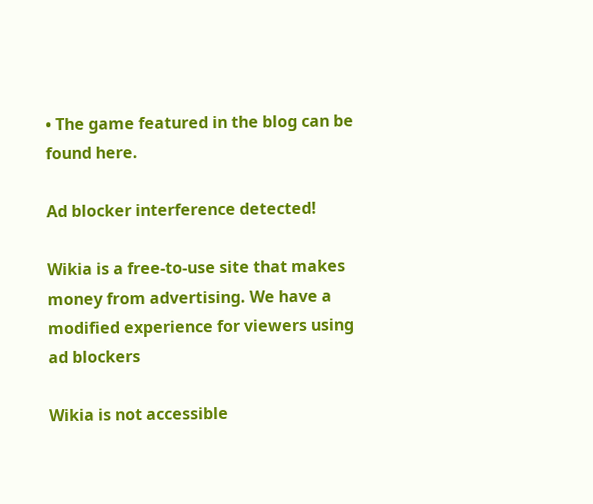• The game featured in the blog can be found here.

Ad blocker interference detected!

Wikia is a free-to-use site that makes money from advertising. We have a modified experience for viewers using ad blockers

Wikia is not accessible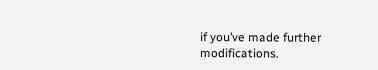if you’ve made further modifications.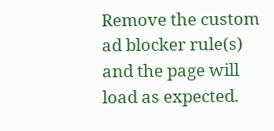Remove the custom ad blocker rule(s) and the page will load as expected.